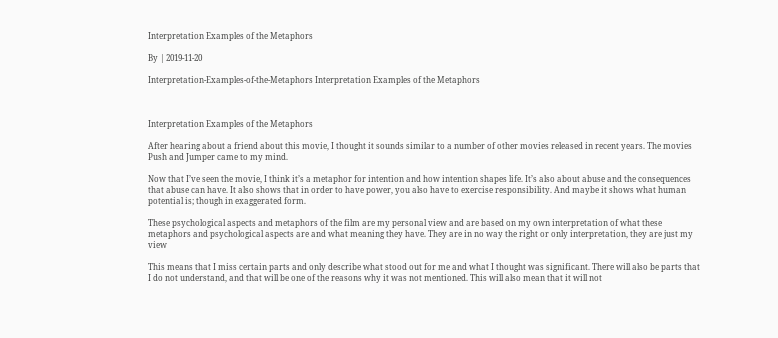Interpretation Examples of the Metaphors

By | 2019-11-20

Interpretation-Examples-of-the-Metaphors Interpretation Examples of the Metaphors



Interpretation Examples of the Metaphors

After hearing about a friend about this movie, I thought it sounds similar to a number of other movies released in recent years. The movies Push and Jumper came to my mind.

Now that I’ve seen the movie, I think it’s a metaphor for intention and how intention shapes life. It’s also about abuse and the consequences that abuse can have. It also shows that in order to have power, you also have to exercise responsibility. And maybe it shows what human potential is; though in exaggerated form.

These psychological aspects and metaphors of the film are my personal view and are based on my own interpretation of what these metaphors and psychological aspects are and what meaning they have. They are in no way the right or only interpretation, they are just my view

This means that I miss certain parts and only describe what stood out for me and what I thought was significant. There will also be parts that I do not understand, and that will be one of the reasons why it was not mentioned. This will also mean that it will not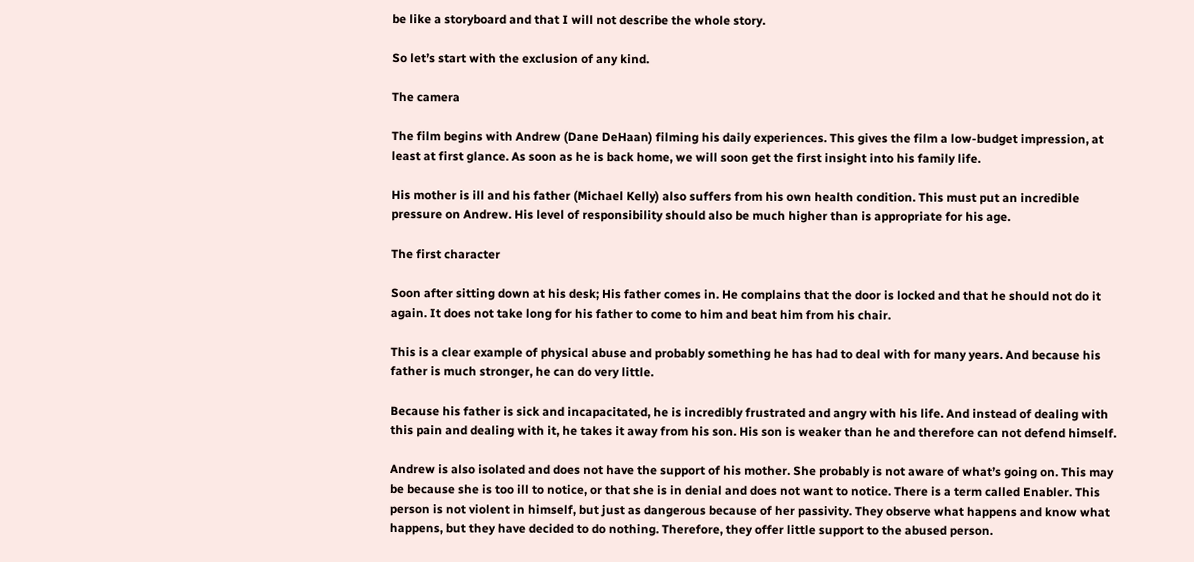be like a storyboard and that I will not describe the whole story.

So let’s start with the exclusion of any kind.

The camera

The film begins with Andrew (Dane DeHaan) filming his daily experiences. This gives the film a low-budget impression, at least at first glance. As soon as he is back home, we will soon get the first insight into his family life.

His mother is ill and his father (Michael Kelly) also suffers from his own health condition. This must put an incredible pressure on Andrew. His level of responsibility should also be much higher than is appropriate for his age.

The first character

Soon after sitting down at his desk; His father comes in. He complains that the door is locked and that he should not do it again. It does not take long for his father to come to him and beat him from his chair.

This is a clear example of physical abuse and probably something he has had to deal with for many years. And because his father is much stronger, he can do very little.

Because his father is sick and incapacitated, he is incredibly frustrated and angry with his life. And instead of dealing with this pain and dealing with it, he takes it away from his son. His son is weaker than he and therefore can not defend himself.

Andrew is also isolated and does not have the support of his mother. She probably is not aware of what’s going on. This may be because she is too ill to notice, or that she is in denial and does not want to notice. There is a term called Enabler. This person is not violent in himself, but just as dangerous because of her passivity. They observe what happens and know what happens, but they have decided to do nothing. Therefore, they offer little support to the abused person.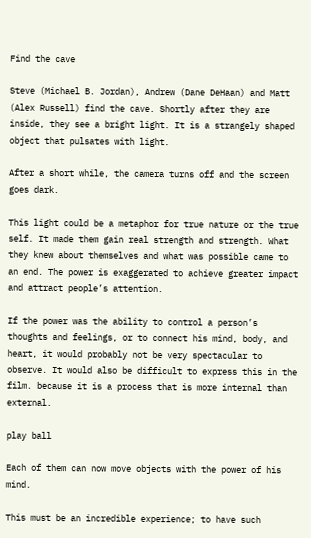Find the cave

Steve (Michael B. Jordan), Andrew (Dane DeHaan) and Matt (Alex Russell) find the cave. Shortly after they are inside, they see a bright light. It is a strangely shaped object that pulsates with light.

After a short while, the camera turns off and the screen goes dark.

This light could be a metaphor for true nature or the true self. It made them gain real strength and strength. What they knew about themselves and what was possible came to an end. The power is exaggerated to achieve greater impact and attract people’s attention.

If the power was the ability to control a person’s thoughts and feelings, or to connect his mind, body, and heart, it would probably not be very spectacular to observe. It would also be difficult to express this in the film. because it is a process that is more internal than external.

play ball

Each of them can now move objects with the power of his mind.

This must be an incredible experience; to have such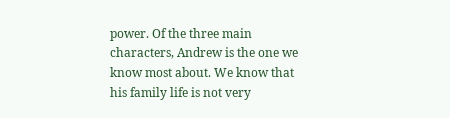power. Of the three main characters, Andrew is the one we know most about. We know that his family life is not very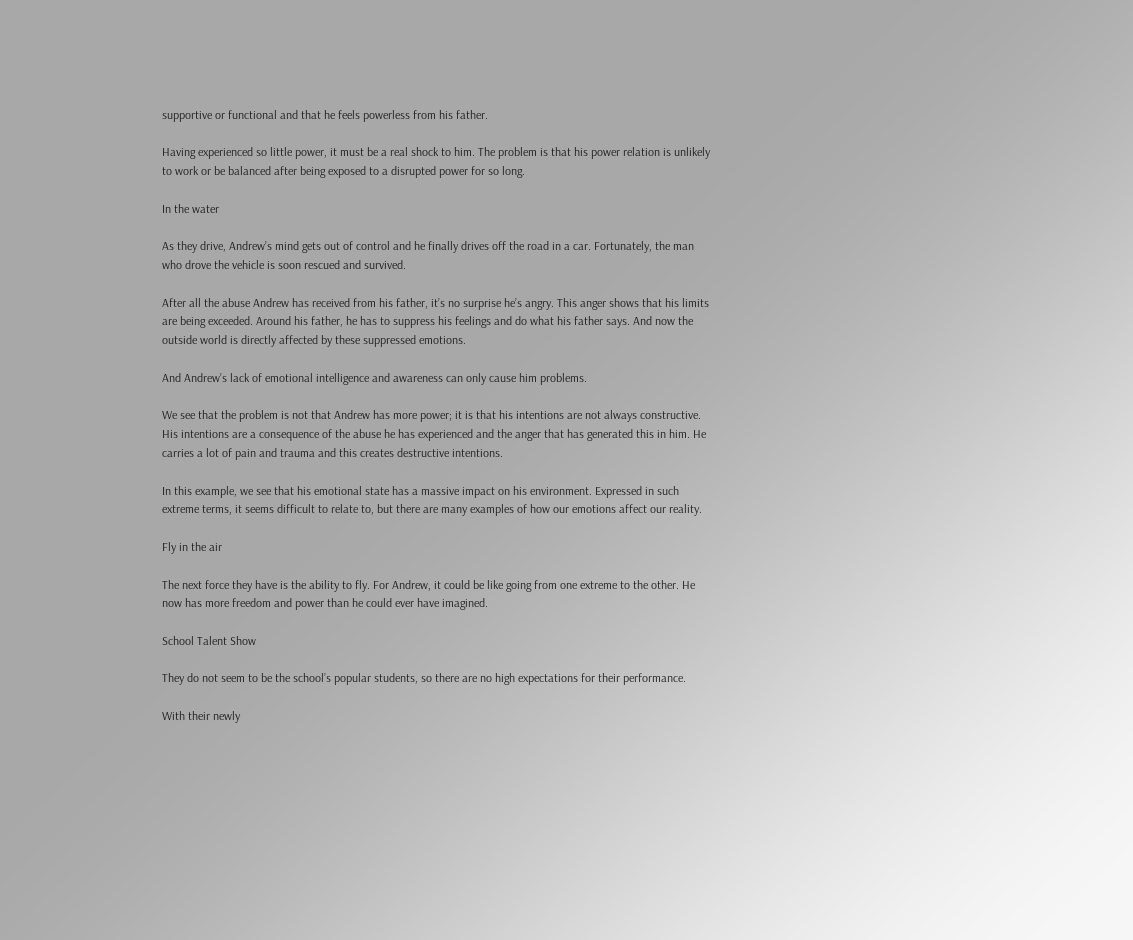supportive or functional and that he feels powerless from his father.

Having experienced so little power, it must be a real shock to him. The problem is that his power relation is unlikely to work or be balanced after being exposed to a disrupted power for so long.

In the water

As they drive, Andrew’s mind gets out of control and he finally drives off the road in a car. Fortunately, the man who drove the vehicle is soon rescued and survived.

After all the abuse Andrew has received from his father, it’s no surprise he’s angry. This anger shows that his limits are being exceeded. Around his father, he has to suppress his feelings and do what his father says. And now the outside world is directly affected by these suppressed emotions.

And Andrew’s lack of emotional intelligence and awareness can only cause him problems.

We see that the problem is not that Andrew has more power; it is that his intentions are not always constructive. His intentions are a consequence of the abuse he has experienced and the anger that has generated this in him. He carries a lot of pain and trauma and this creates destructive intentions.

In this example, we see that his emotional state has a massive impact on his environment. Expressed in such extreme terms, it seems difficult to relate to, but there are many examples of how our emotions affect our reality.

Fly in the air

The next force they have is the ability to fly. For Andrew, it could be like going from one extreme to the other. He now has more freedom and power than he could ever have imagined.

School Talent Show

They do not seem to be the school’s popular students, so there are no high expectations for their performance.

With their newly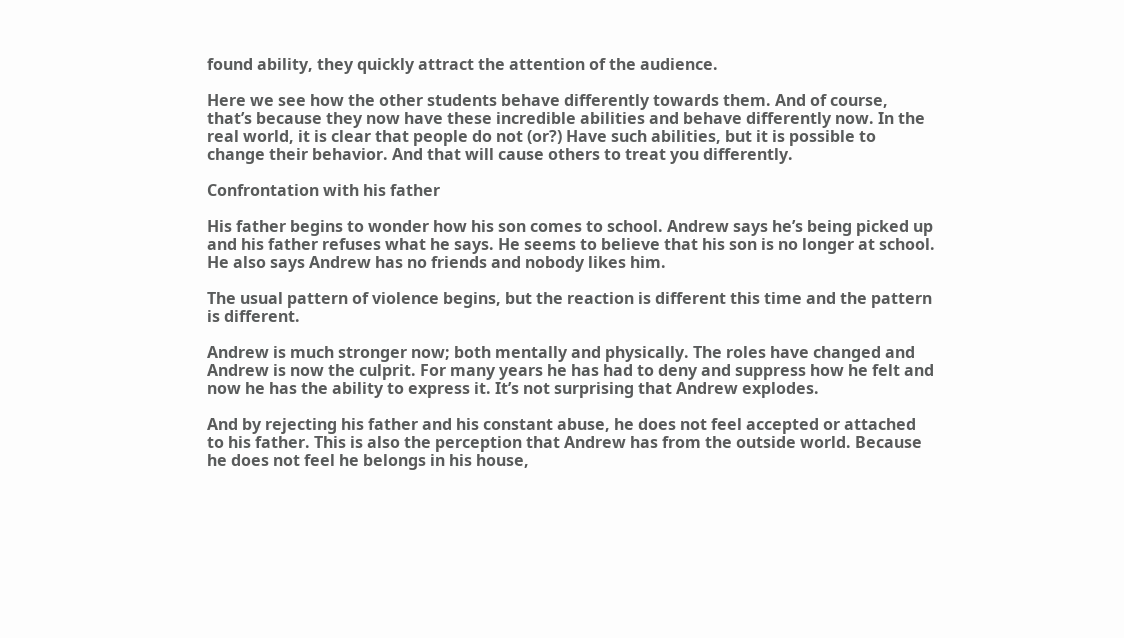found ability, they quickly attract the attention of the audience.

Here we see how the other students behave differently towards them. And of course, that’s because they now have these incredible abilities and behave differently now. In the real world, it is clear that people do not (or?) Have such abilities, but it is possible to change their behavior. And that will cause others to treat you differently.

Confrontation with his father

His father begins to wonder how his son comes to school. Andrew says he’s being picked up and his father refuses what he says. He seems to believe that his son is no longer at school. He also says Andrew has no friends and nobody likes him.

The usual pattern of violence begins, but the reaction is different this time and the pattern is different.

Andrew is much stronger now; both mentally and physically. The roles have changed and Andrew is now the culprit. For many years he has had to deny and suppress how he felt and now he has the ability to express it. It’s not surprising that Andrew explodes.

And by rejecting his father and his constant abuse, he does not feel accepted or attached to his father. This is also the perception that Andrew has from the outside world. Because he does not feel he belongs in his house,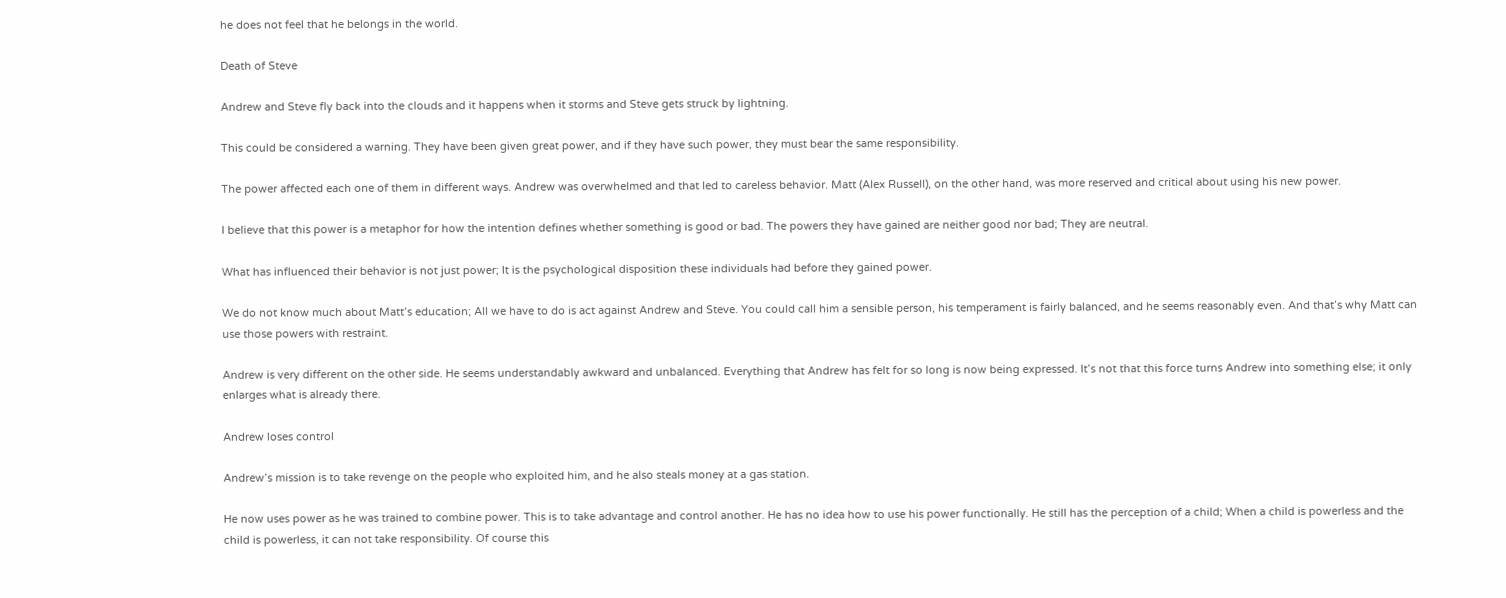he does not feel that he belongs in the world.

Death of Steve

Andrew and Steve fly back into the clouds and it happens when it storms and Steve gets struck by lightning.

This could be considered a warning. They have been given great power, and if they have such power, they must bear the same responsibility.

The power affected each one of them in different ways. Andrew was overwhelmed and that led to careless behavior. Matt (Alex Russell), on the other hand, was more reserved and critical about using his new power.

I believe that this power is a metaphor for how the intention defines whether something is good or bad. The powers they have gained are neither good nor bad; They are neutral.

What has influenced their behavior is not just power; It is the psychological disposition these individuals had before they gained power.

We do not know much about Matt’s education; All we have to do is act against Andrew and Steve. You could call him a sensible person, his temperament is fairly balanced, and he seems reasonably even. And that’s why Matt can use those powers with restraint.

Andrew is very different on the other side. He seems understandably awkward and unbalanced. Everything that Andrew has felt for so long is now being expressed. It’s not that this force turns Andrew into something else; it only enlarges what is already there.

Andrew loses control

Andrew’s mission is to take revenge on the people who exploited him, and he also steals money at a gas station.

He now uses power as he was trained to combine power. This is to take advantage and control another. He has no idea how to use his power functionally. He still has the perception of a child; When a child is powerless and the child is powerless, it can not take responsibility. Of course this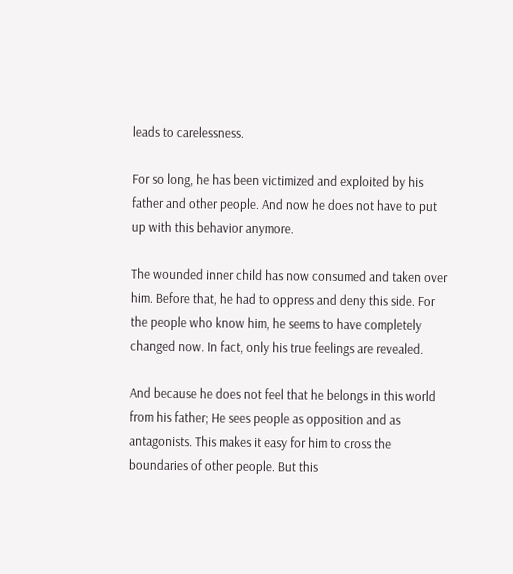leads to carelessness.

For so long, he has been victimized and exploited by his father and other people. And now he does not have to put up with this behavior anymore.

The wounded inner child has now consumed and taken over him. Before that, he had to oppress and deny this side. For the people who know him, he seems to have completely changed now. In fact, only his true feelings are revealed.

And because he does not feel that he belongs in this world from his father; He sees people as opposition and as antagonists. This makes it easy for him to cross the boundaries of other people. But this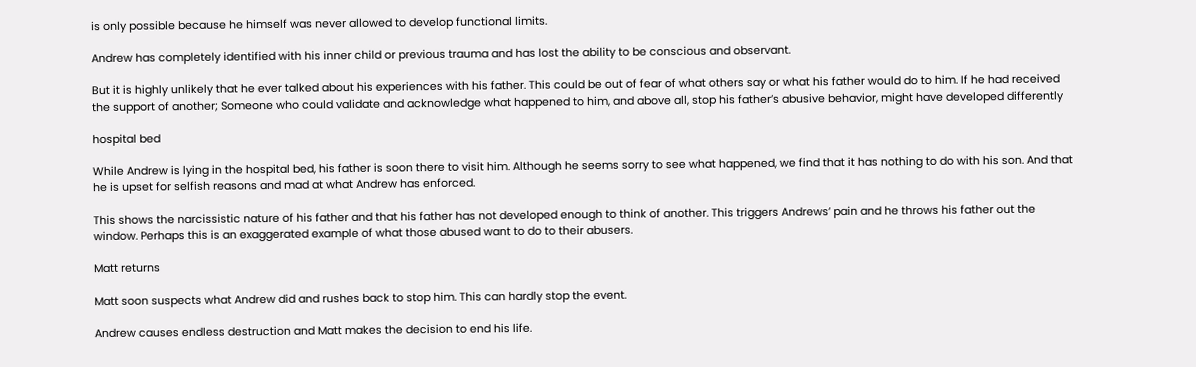is only possible because he himself was never allowed to develop functional limits.

Andrew has completely identified with his inner child or previous trauma and has lost the ability to be conscious and observant.

But it is highly unlikely that he ever talked about his experiences with his father. This could be out of fear of what others say or what his father would do to him. If he had received the support of another; Someone who could validate and acknowledge what happened to him, and above all, stop his father’s abusive behavior, might have developed differently

hospital bed

While Andrew is lying in the hospital bed, his father is soon there to visit him. Although he seems sorry to see what happened, we find that it has nothing to do with his son. And that he is upset for selfish reasons and mad at what Andrew has enforced.

This shows the narcissistic nature of his father and that his father has not developed enough to think of another. This triggers Andrews’ pain and he throws his father out the window. Perhaps this is an exaggerated example of what those abused want to do to their abusers.

Matt returns

Matt soon suspects what Andrew did and rushes back to stop him. This can hardly stop the event.

Andrew causes endless destruction and Matt makes the decision to end his life.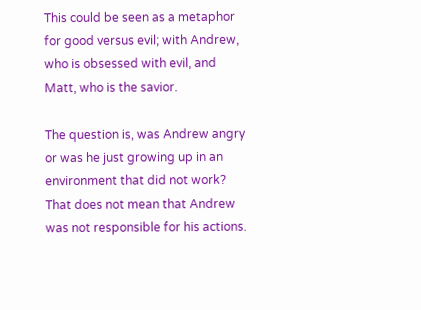This could be seen as a metaphor for good versus evil; with Andrew, who is obsessed with evil, and Matt, who is the savior.

The question is, was Andrew angry or was he just growing up in an environment that did not work? That does not mean that Andrew was not responsible for his actions.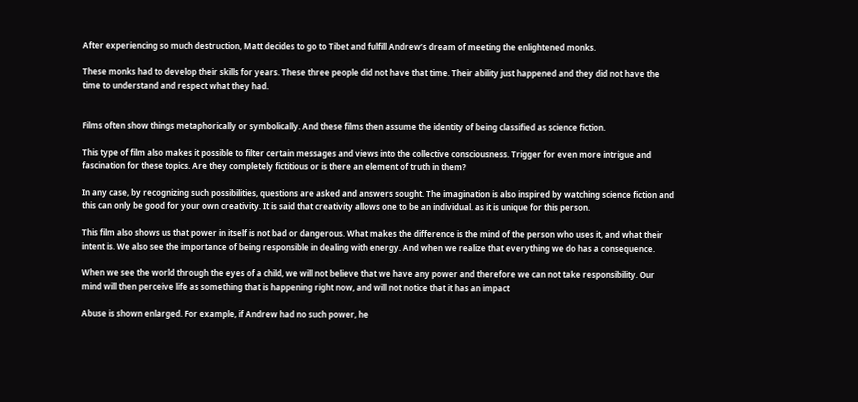After experiencing so much destruction, Matt decides to go to Tibet and fulfill Andrew’s dream of meeting the enlightened monks.

These monks had to develop their skills for years. These three people did not have that time. Their ability just happened and they did not have the time to understand and respect what they had.


Films often show things metaphorically or symbolically. And these films then assume the identity of being classified as science fiction.

This type of film also makes it possible to filter certain messages and views into the collective consciousness. Trigger for even more intrigue and fascination for these topics. Are they completely fictitious or is there an element of truth in them?

In any case, by recognizing such possibilities, questions are asked and answers sought. The imagination is also inspired by watching science fiction and this can only be good for your own creativity. It is said that creativity allows one to be an individual. as it is unique for this person.

This film also shows us that power in itself is not bad or dangerous. What makes the difference is the mind of the person who uses it, and what their intent is. We also see the importance of being responsible in dealing with energy. And when we realize that everything we do has a consequence.

When we see the world through the eyes of a child, we will not believe that we have any power and therefore we can not take responsibility. Our mind will then perceive life as something that is happening right now, and will not notice that it has an impact

Abuse is shown enlarged. For example, if Andrew had no such power, he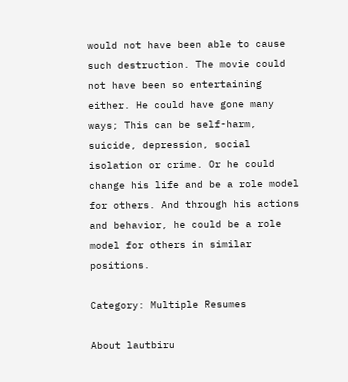would not have been able to cause such destruction. The movie could not have been so entertaining either. He could have gone many ways; This can be self-harm, suicide, depression, social isolation or crime. Or he could change his life and be a role model for others. And through his actions and behavior, he could be a role model for others in similar positions.

Category: Multiple Resumes

About lautbiru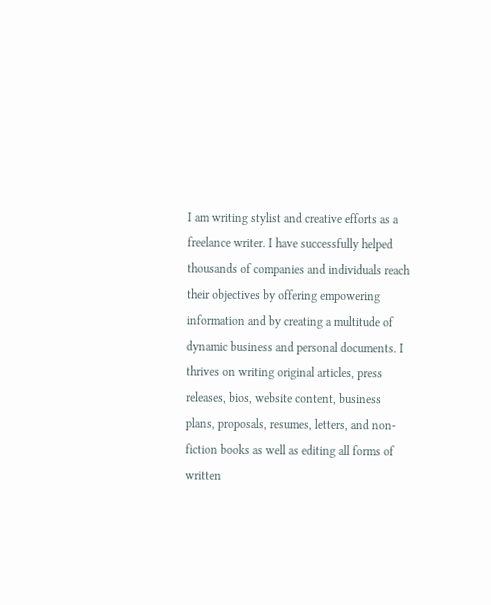I am writing stylist and creative efforts as a freelance writer. I have successfully helped thousands of companies and individuals reach their objectives by offering empowering information and by creating a multitude of dynamic business and personal documents. I thrives on writing original articles, press releases, bios, website content, business plans, proposals, resumes, letters, and non-fiction books as well as editing all forms of written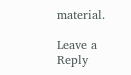material.

Leave a Reply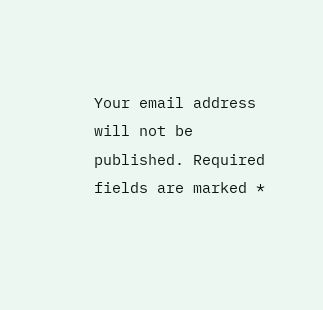Your email address will not be published. Required fields are marked *